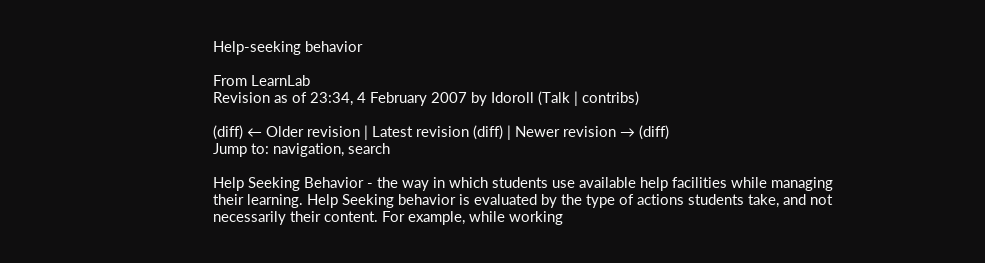Help-seeking behavior

From LearnLab
Revision as of 23:34, 4 February 2007 by Idoroll (Talk | contribs)

(diff) ← Older revision | Latest revision (diff) | Newer revision → (diff)
Jump to: navigation, search

Help Seeking Behavior - the way in which students use available help facilities while managing their learning. Help Seeking behavior is evaluated by the type of actions students take, and not necessarily their content. For example, while working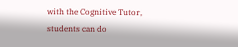with the Cognitive Tutor, students can do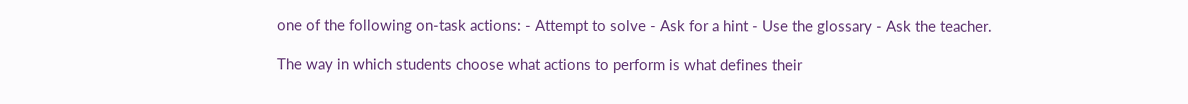one of the following on-task actions: - Attempt to solve - Ask for a hint - Use the glossary - Ask the teacher.

The way in which students choose what actions to perform is what defines their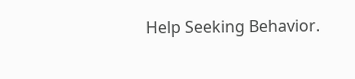Help Seeking Behavior.